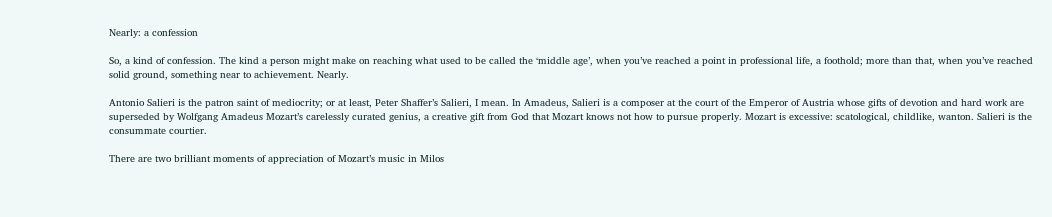Nearly: a confession

So, a kind of confession. The kind a person might make on reaching what used to be called the ‘middle age’, when you’ve reached a point in professional life, a foothold; more than that, when you’ve reached solid ground, something near to achievement. Nearly.

Antonio Salieri is the patron saint of mediocrity; or at least, Peter Shaffer’s Salieri, I mean. In Amadeus, Salieri is a composer at the court of the Emperor of Austria whose gifts of devotion and hard work are superseded by Wolfgang Amadeus Mozart’s carelessly curated genius, a creative gift from God that Mozart knows not how to pursue properly. Mozart is excessive: scatological, childlike, wanton. Salieri is the consummate courtier.

There are two brilliant moments of appreciation of Mozart’s music in Milos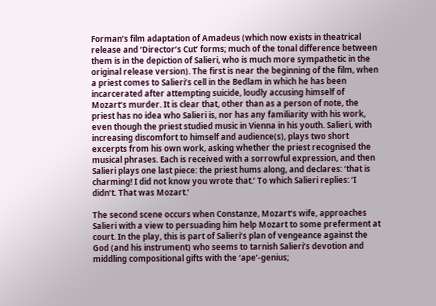Forman’s film adaptation of Amadeus (which now exists in theatrical release and ‘Director’s Cut’ forms; much of the tonal difference between them is in the depiction of Salieri, who is much more sympathetic in the original release version). The first is near the beginning of the film, when a priest comes to Salieri’s cell in the Bedlam in which he has been incarcerated after attempting suicide, loudly accusing himself of Mozart’s murder. It is clear that, other than as a person of note, the priest has no idea who Salieri is, nor has any familiarity with his work, even though the priest studied music in Vienna in his youth. Salieri, with increasing discomfort to himself and audience(s), plays two short excerpts from his own work, asking whether the priest recognised the musical phrases. Each is received with a sorrowful expression, and then Salieri plays one last piece: the priest hums along, and declares: ‘that is charming! I did not know you wrote that.’ To which Salieri replies: ‘I didn’t. That was Mozart.’

The second scene occurs when Constanze, Mozart’s wife, approaches Salieri with a view to persuading him help Mozart to some preferment at court. In the play, this is part of Salieri’s plan of vengeance against the God (and his instrument) who seems to tarnish Salieri’s devotion and middling compositional gifts with the ‘ape’-genius;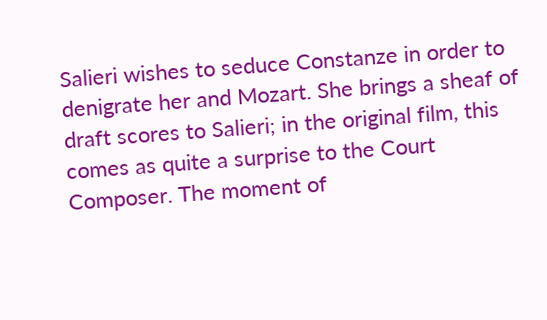Salieri wishes to seduce Constanze in order to denigrate her and Mozart. She brings a sheaf of draft scores to Salieri; in the original film, this comes as quite a surprise to the Court Composer. The moment of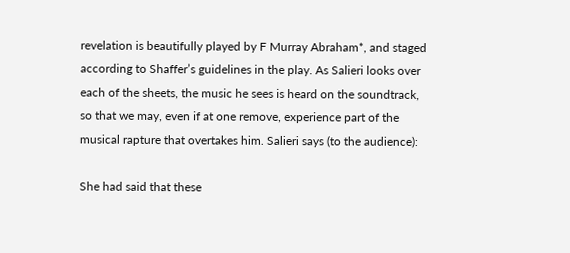revelation is beautifully played by F Murray Abraham*, and staged according to Shaffer’s guidelines in the play. As Salieri looks over each of the sheets, the music he sees is heard on the soundtrack, so that we may, even if at one remove, experience part of the musical rapture that overtakes him. Salieri says (to the audience):

She had said that these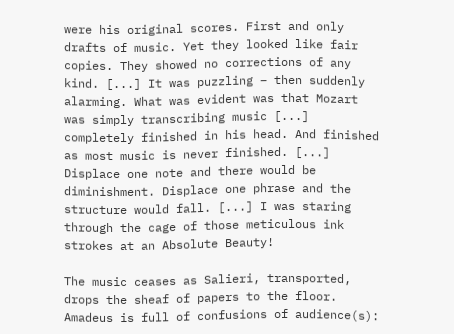were his original scores. First and only drafts of music. Yet they looked like fair copies. They showed no corrections of any kind. [...] It was puzzling – then suddenly alarming. What was evident was that Mozart was simply transcribing music [...] completely finished in his head. And finished as most music is never finished. [...] Displace one note and there would be diminishment. Displace one phrase and the structure would fall. [...] I was staring through the cage of those meticulous ink strokes at an Absolute Beauty!

The music ceases as Salieri, transported, drops the sheaf of papers to the floor. Amadeus is full of confusions of audience(s):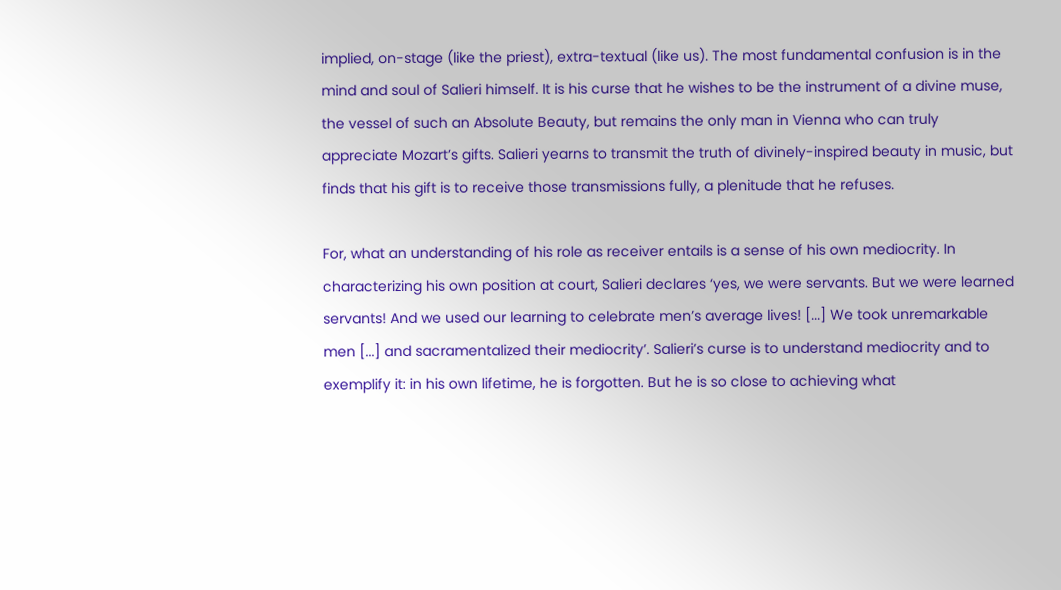implied, on-stage (like the priest), extra-textual (like us). The most fundamental confusion is in the mind and soul of Salieri himself. It is his curse that he wishes to be the instrument of a divine muse, the vessel of such an Absolute Beauty, but remains the only man in Vienna who can truly appreciate Mozart’s gifts. Salieri yearns to transmit the truth of divinely-inspired beauty in music, but finds that his gift is to receive those transmissions fully, a plenitude that he refuses.

For, what an understanding of his role as receiver entails is a sense of his own mediocrity. In characterizing his own position at court, Salieri declares ‘yes, we were servants. But we were learned servants! And we used our learning to celebrate men’s average lives! [...] We took unremarkable men [...] and sacramentalized their mediocrity’. Salieri’s curse is to understand mediocrity and to exemplify it: in his own lifetime, he is forgotten. But he is so close to achieving what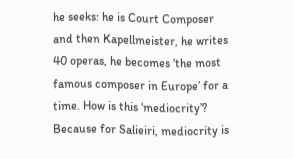he seeks: he is Court Composer and then Kapellmeister, he writes 40 operas, he becomes ‘the most famous composer in Europe’ for a time. How is this ‘mediocrity’? Because for Salieiri, mediocrity is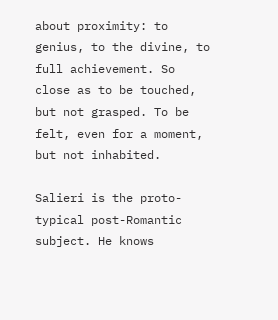about proximity: to genius, to the divine, to full achievement. So close as to be touched, but not grasped. To be felt, even for a moment, but not inhabited.

Salieri is the proto-typical post-Romantic subject. He knows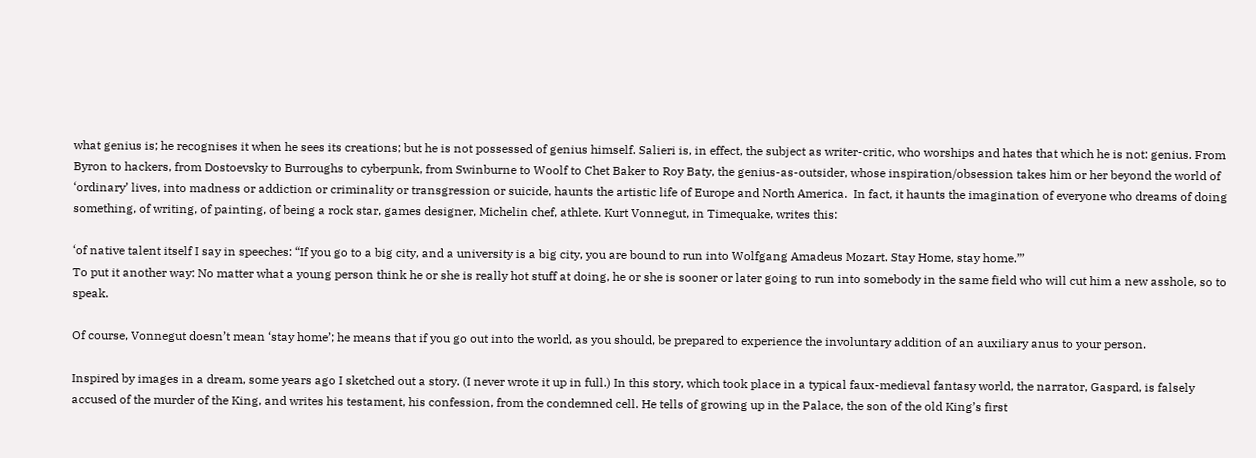what genius is; he recognises it when he sees its creations; but he is not possessed of genius himself. Salieri is, in effect, the subject as writer-critic, who worships and hates that which he is not: genius. From Byron to hackers, from Dostoevsky to Burroughs to cyberpunk, from Swinburne to Woolf to Chet Baker to Roy Baty, the genius-as-outsider, whose inspiration/obsession takes him or her beyond the world of ‘ordinary’ lives, into madness or addiction or criminality or transgression or suicide, haunts the artistic life of Europe and North America.  In fact, it haunts the imagination of everyone who dreams of doing something, of writing, of painting, of being a rock star, games designer, Michelin chef, athlete. Kurt Vonnegut, in Timequake, writes this:

‘of native talent itself I say in speeches: “If you go to a big city, and a university is a big city, you are bound to run into Wolfgang Amadeus Mozart. Stay Home, stay home.”’
To put it another way: No matter what a young person think he or she is really hot stuff at doing, he or she is sooner or later going to run into somebody in the same field who will cut him a new asshole, so to speak.

Of course, Vonnegut doesn’t mean ‘stay home’; he means that if you go out into the world, as you should, be prepared to experience the involuntary addition of an auxiliary anus to your person.

Inspired by images in a dream, some years ago I sketched out a story. (I never wrote it up in full.) In this story, which took place in a typical faux-medieval fantasy world, the narrator, Gaspard, is falsely accused of the murder of the King, and writes his testament, his confession, from the condemned cell. He tells of growing up in the Palace, the son of the old King’s first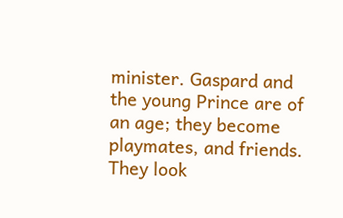minister. Gaspard and the young Prince are of an age; they become playmates, and friends. They look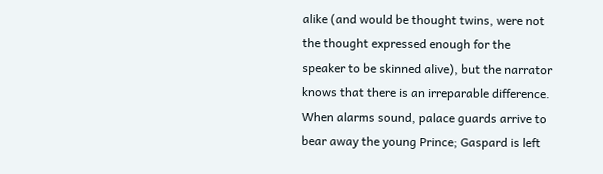alike (and would be thought twins, were not the thought expressed enough for the speaker to be skinned alive), but the narrator knows that there is an irreparable difference. When alarms sound, palace guards arrive to bear away the young Prince; Gaspard is left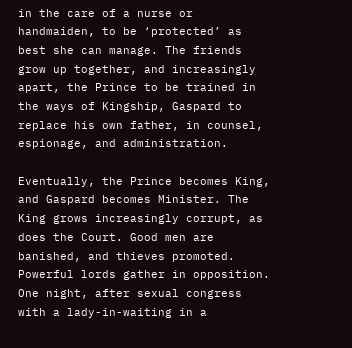in the care of a nurse or handmaiden, to be ‘protected’ as best she can manage. The friends grow up together, and increasingly apart, the Prince to be trained in the ways of Kingship, Gaspard to replace his own father, in counsel, espionage, and administration.

Eventually, the Prince becomes King, and Gaspard becomes Minister. The King grows increasingly corrupt, as does the Court. Good men are banished, and thieves promoted. Powerful lords gather in opposition. One night, after sexual congress with a lady-in-waiting in a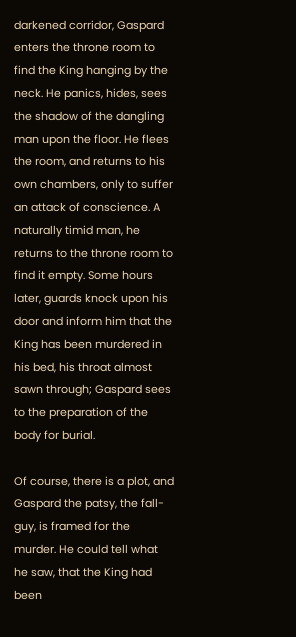darkened corridor, Gaspard enters the throne room to find the King hanging by the neck. He panics, hides, sees the shadow of the dangling man upon the floor. He flees the room, and returns to his own chambers, only to suffer an attack of conscience. A naturally timid man, he returns to the throne room to find it empty. Some hours later, guards knock upon his door and inform him that the King has been murdered in his bed, his throat almost sawn through; Gaspard sees to the preparation of the body for burial.

Of course, there is a plot, and Gaspard the patsy, the fall-guy, is framed for the murder. He could tell what he saw, that the King had been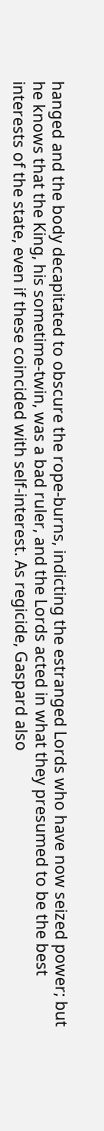hanged and the body decapitated to obscure the rope-burns, indicting the estranged Lords who have now seized power; but he knows that the King, his sometime-twin, was a bad ruler, and the Lords acted in what they presumed to be the best interests of the state, even if these coincided with self-interest. As regicide, Gaspard also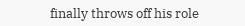finally throws off his role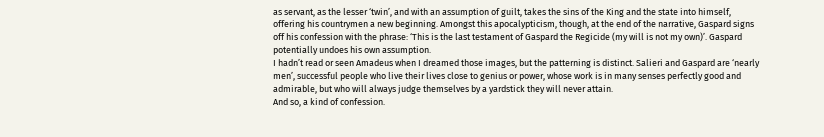as servant, as the lesser ‘twin’, and with an assumption of guilt, takes the sins of the King and the state into himself, offering his countrymen a new beginning. Amongst this apocalypticism, though, at the end of the narrative, Gaspard signs off his confession with the phrase: ‘This is the last testament of Gaspard the Regicide (my will is not my own)’. Gaspard potentially undoes his own assumption.
I hadn’t read or seen Amadeus when I dreamed those images, but the patterning is distinct. Salieri and Gaspard are ‘nearly men’, successful people who live their lives close to genius or power, whose work is in many senses perfectly good and admirable, but who will always judge themselves by a yardstick they will never attain.
And so, a kind of confession.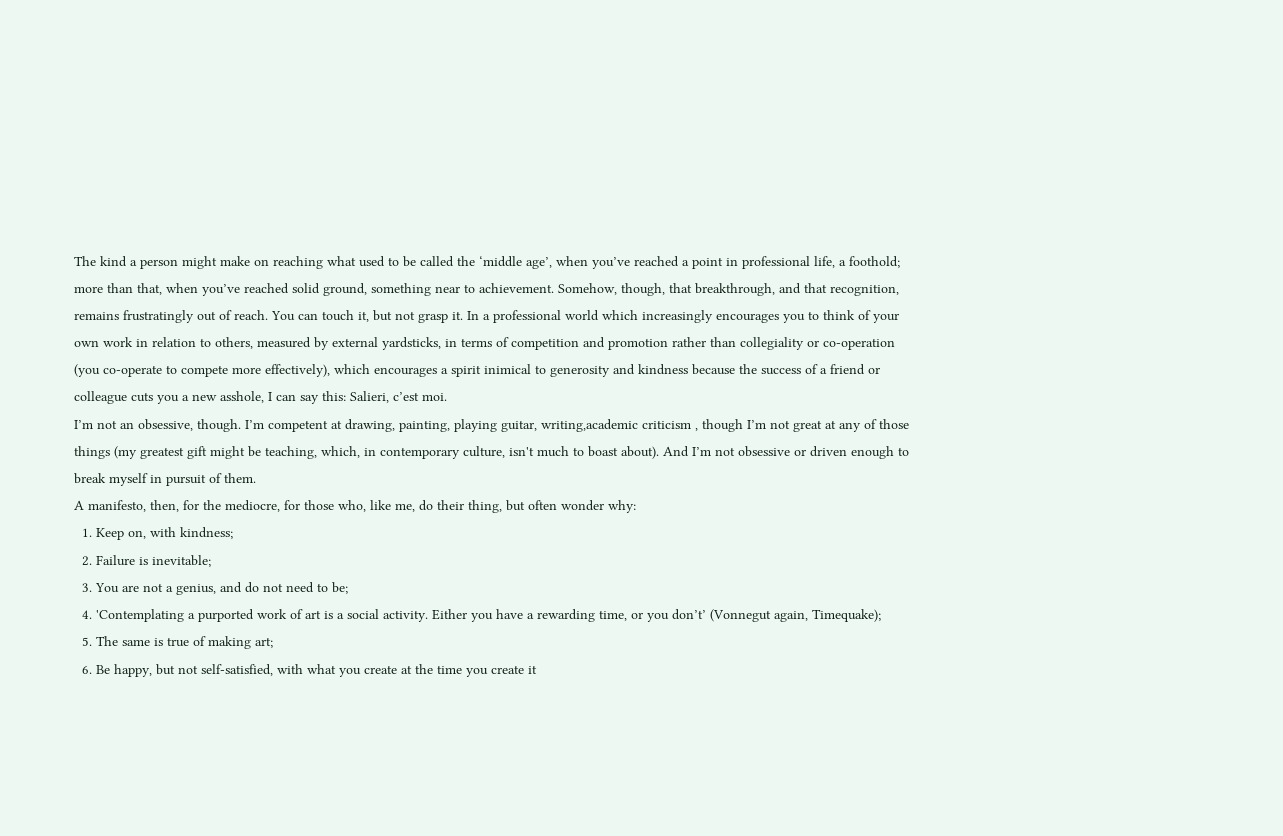The kind a person might make on reaching what used to be called the ‘middle age’, when you’ve reached a point in professional life, a foothold; more than that, when you’ve reached solid ground, something near to achievement. Somehow, though, that breakthrough, and that recognition, remains frustratingly out of reach. You can touch it, but not grasp it. In a professional world which increasingly encourages you to think of your own work in relation to others, measured by external yardsticks, in terms of competition and promotion rather than collegiality or co-operation (you co-operate to compete more effectively), which encourages a spirit inimical to generosity and kindness because the success of a friend or colleague cuts you a new asshole, I can say this: Salieri, c’est moi.
I’m not an obsessive, though. I’m competent at drawing, painting, playing guitar, writing,academic criticism , though I’m not great at any of those things (my greatest gift might be teaching, which, in contemporary culture, isn't much to boast about). And I’m not obsessive or driven enough to break myself in pursuit of them.
A manifesto, then, for the mediocre, for those who, like me, do their thing, but often wonder why:
  1. Keep on, with kindness;
  2. Failure is inevitable;
  3. You are not a genius, and do not need to be;
  4. 'Contemplating a purported work of art is a social activity. Either you have a rewarding time, or you don’t’ (Vonnegut again, Timequake);
  5. The same is true of making art;
  6. Be happy, but not self-satisfied, with what you create at the time you create it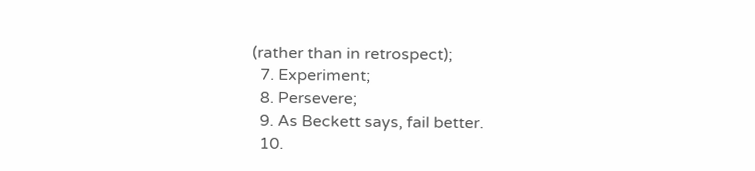(rather than in retrospect);
  7. Experiment;
  8. Persevere;
  9. As Beckett says, fail better.
  10.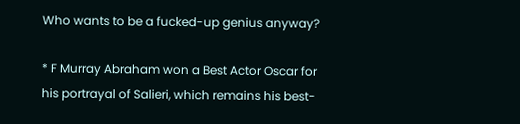Who wants to be a fucked-up genius anyway?

* F Murray Abraham won a Best Actor Oscar for his portrayal of Salieri, which remains his best-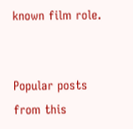known film role.


Popular posts from this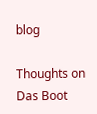blog

Thoughts on Das Boot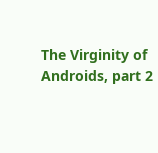The Virginity of Androids, part 2